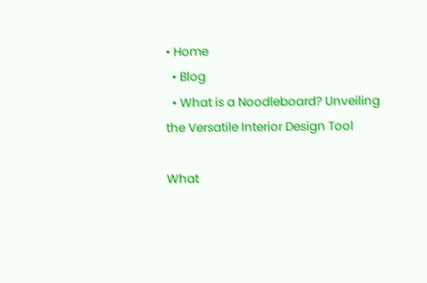• Home
  • Blog
  • What is a Noodleboard? Unveiling the Versatile Interior Design Tool

What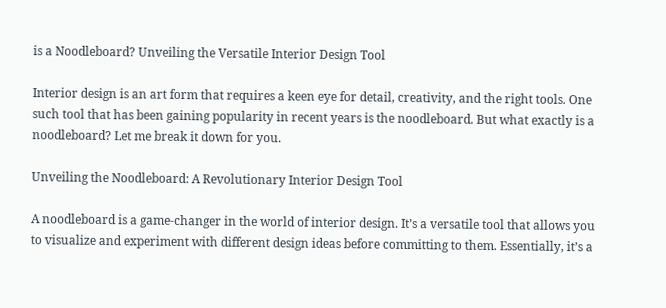is a Noodleboard? Unveiling the Versatile Interior Design Tool

Interior design is an art form that requires a keen eye for detail, creativity, and the right tools. One such tool that has been gaining popularity in recent years is the noodleboard. But what exactly is a noodleboard? Let me break it down for you.

Unveiling the Noodleboard: A Revolutionary Interior Design Tool

A noodleboard is a game-changer in the world of interior design. It’s a versatile tool that allows you to visualize and experiment with different design ideas before committing to them. Essentially, it’s a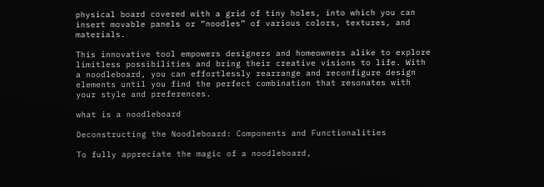physical board covered with a grid of tiny holes, into which you can insert movable panels or “noodles” of various colors, textures, and materials.

This innovative tool empowers designers and homeowners alike to explore limitless possibilities and bring their creative visions to life. With a noodleboard, you can effortlessly rearrange and reconfigure design elements until you find the perfect combination that resonates with your style and preferences.

what is a noodleboard

Deconstructing the Noodleboard: Components and Functionalities

To fully appreciate the magic of a noodleboard,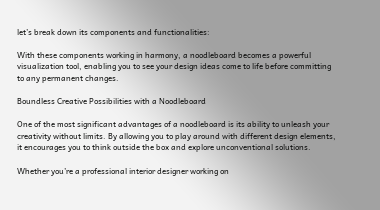let’s break down its components and functionalities:

With these components working in harmony, a noodleboard becomes a powerful visualization tool, enabling you to see your design ideas come to life before committing to any permanent changes.

Boundless Creative Possibilities with a Noodleboard

One of the most significant advantages of a noodleboard is its ability to unleash your creativity without limits. By allowing you to play around with different design elements, it encourages you to think outside the box and explore unconventional solutions.

Whether you’re a professional interior designer working on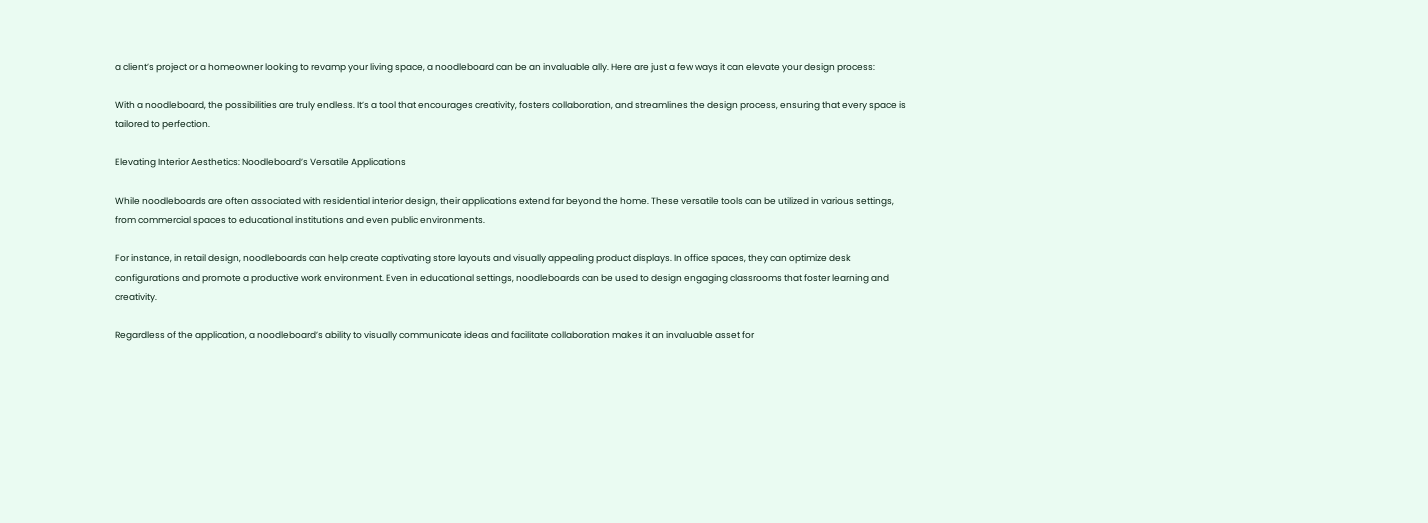a client’s project or a homeowner looking to revamp your living space, a noodleboard can be an invaluable ally. Here are just a few ways it can elevate your design process:

With a noodleboard, the possibilities are truly endless. It’s a tool that encourages creativity, fosters collaboration, and streamlines the design process, ensuring that every space is tailored to perfection.

Elevating Interior Aesthetics: Noodleboard’s Versatile Applications

While noodleboards are often associated with residential interior design, their applications extend far beyond the home. These versatile tools can be utilized in various settings, from commercial spaces to educational institutions and even public environments.

For instance, in retail design, noodleboards can help create captivating store layouts and visually appealing product displays. In office spaces, they can optimize desk configurations and promote a productive work environment. Even in educational settings, noodleboards can be used to design engaging classrooms that foster learning and creativity.

Regardless of the application, a noodleboard’s ability to visually communicate ideas and facilitate collaboration makes it an invaluable asset for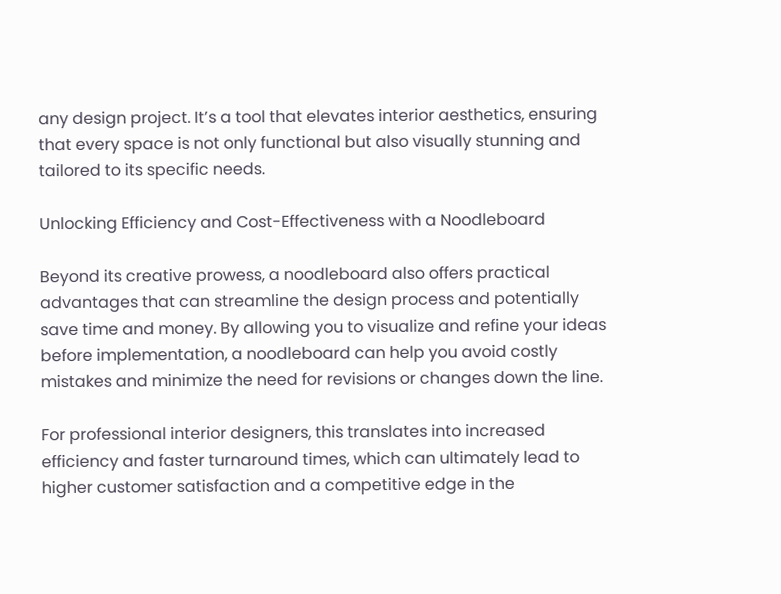any design project. It’s a tool that elevates interior aesthetics, ensuring that every space is not only functional but also visually stunning and tailored to its specific needs.

Unlocking Efficiency and Cost-Effectiveness with a Noodleboard

Beyond its creative prowess, a noodleboard also offers practical advantages that can streamline the design process and potentially save time and money. By allowing you to visualize and refine your ideas before implementation, a noodleboard can help you avoid costly mistakes and minimize the need for revisions or changes down the line.

For professional interior designers, this translates into increased efficiency and faster turnaround times, which can ultimately lead to higher customer satisfaction and a competitive edge in the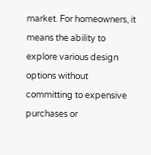market. For homeowners, it means the ability to explore various design options without committing to expensive purchases or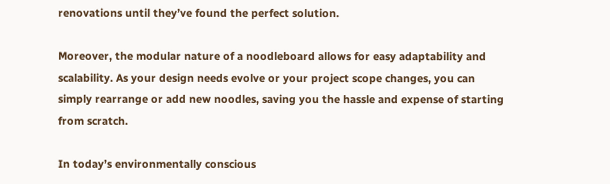renovations until they’ve found the perfect solution.

Moreover, the modular nature of a noodleboard allows for easy adaptability and scalability. As your design needs evolve or your project scope changes, you can simply rearrange or add new noodles, saving you the hassle and expense of starting from scratch.

In today’s environmentally conscious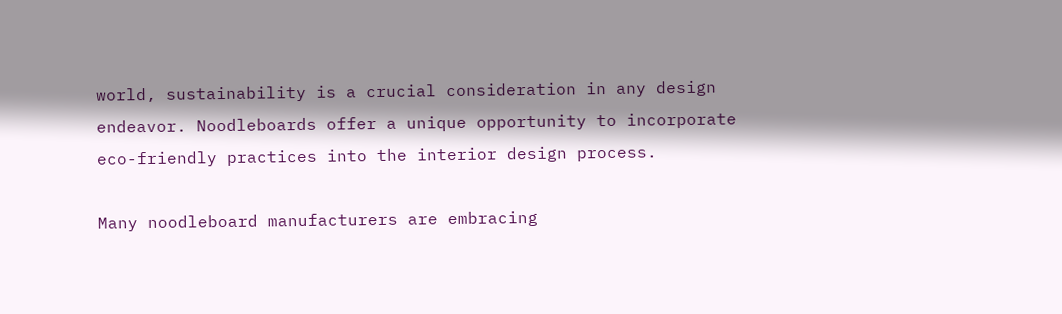world, sustainability is a crucial consideration in any design endeavor. Noodleboards offer a unique opportunity to incorporate eco-friendly practices into the interior design process.

Many noodleboard manufacturers are embracing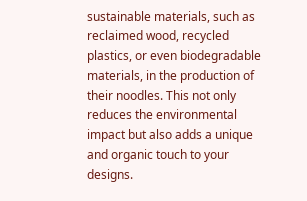sustainable materials, such as reclaimed wood, recycled plastics, or even biodegradable materials, in the production of their noodles. This not only reduces the environmental impact but also adds a unique and organic touch to your designs.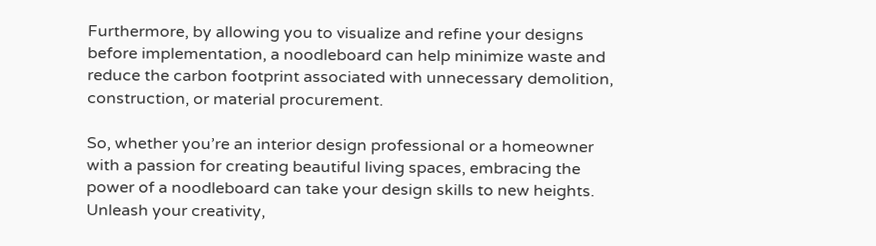Furthermore, by allowing you to visualize and refine your designs before implementation, a noodleboard can help minimize waste and reduce the carbon footprint associated with unnecessary demolition, construction, or material procurement.

So, whether you’re an interior design professional or a homeowner with a passion for creating beautiful living spaces, embracing the power of a noodleboard can take your design skills to new heights. Unleash your creativity,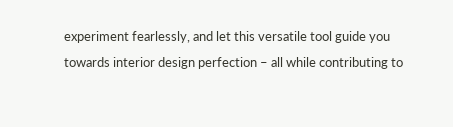experiment fearlessly, and let this versatile tool guide you towards interior design perfection – all while contributing to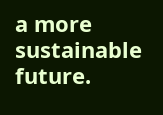a more sustainable future.